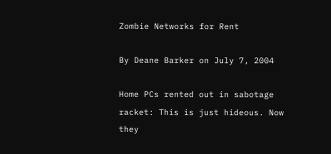Zombie Networks for Rent

By Deane Barker on July 7, 2004

Home PCs rented out in sabotage racket: This is just hideous. Now they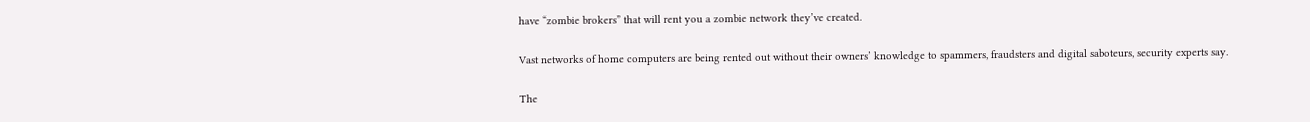have “zombie brokers” that will rent you a zombie network they’ve created.

Vast networks of home computers are being rented out without their owners’ knowledge to spammers, fraudsters and digital saboteurs, security experts say.

The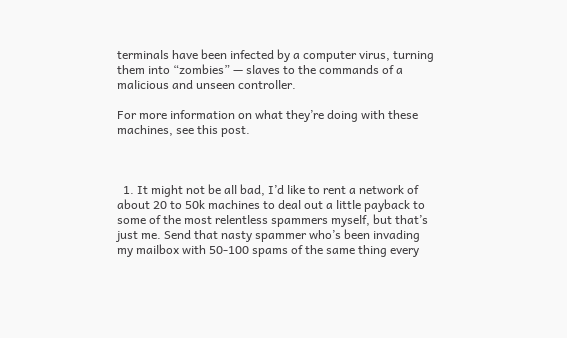terminals have been infected by a computer virus, turning them into “zombies” — slaves to the commands of a malicious and unseen controller.

For more information on what they’re doing with these machines, see this post.



  1. It might not be all bad, I’d like to rent a network of about 20 to 50k machines to deal out a little payback to some of the most relentless spammers myself, but that’s just me. Send that nasty spammer who’s been invading my mailbox with 50-100 spams of the same thing every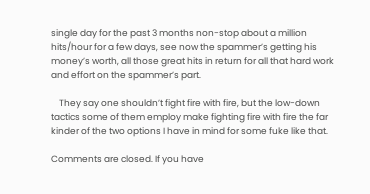single day for the past 3 months non-stop about a million hits/hour for a few days, see now the spammer’s getting his money’s worth, all those great hits in return for all that hard work and effort on the spammer’s part.

    They say one shouldn’t fight fire with fire, but the low-down tactics some of them employ make fighting fire with fire the far kinder of the two options I have in mind for some fuke like that.

Comments are closed. If you have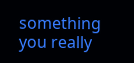something you really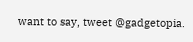want to say, tweet @gadgetopia.